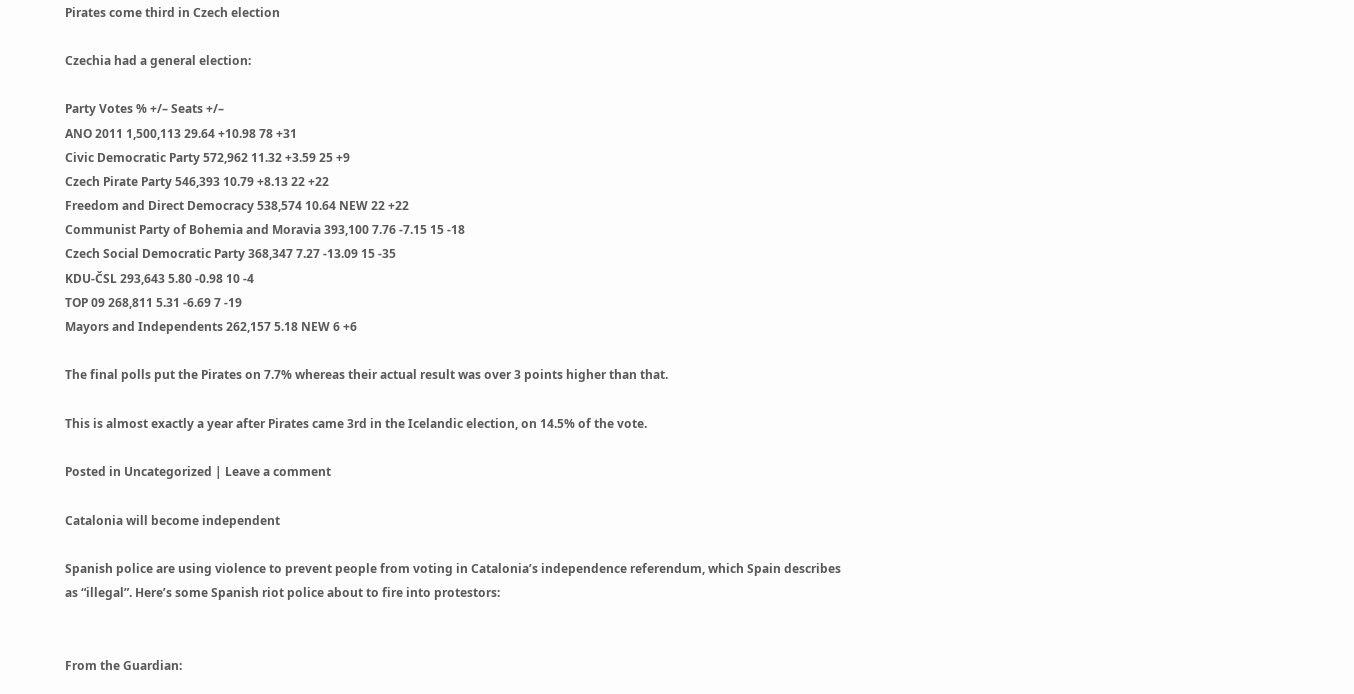Pirates come third in Czech election

Czechia had a general election:

Party Votes % +/– Seats +/–
ANO 2011 1,500,113 29.64 +10.98 78 +31
Civic Democratic Party 572,962 11.32 +3.59 25 +9
Czech Pirate Party 546,393 10.79 +8.13 22 +22
Freedom and Direct Democracy 538,574 10.64 NEW 22 +22
Communist Party of Bohemia and Moravia 393,100 7.76 -7.15 15 -18
Czech Social Democratic Party 368,347 7.27 -13.09 15 -35
KDU-ČSL 293,643 5.80 -0.98 10 -4
TOP 09 268,811 5.31 -6.69 7 -19
Mayors and Independents 262,157 5.18 NEW 6 +6

The final polls put the Pirates on 7.7% whereas their actual result was over 3 points higher than that.

This is almost exactly a year after Pirates came 3rd in the Icelandic election, on 14.5% of the vote.

Posted in Uncategorized | Leave a comment

Catalonia will become independent

Spanish police are using violence to prevent people from voting in Catalonia’s independence referendum, which Spain describes as “illegal”. Here’s some Spanish riot police about to fire into protestors:


From the Guardian: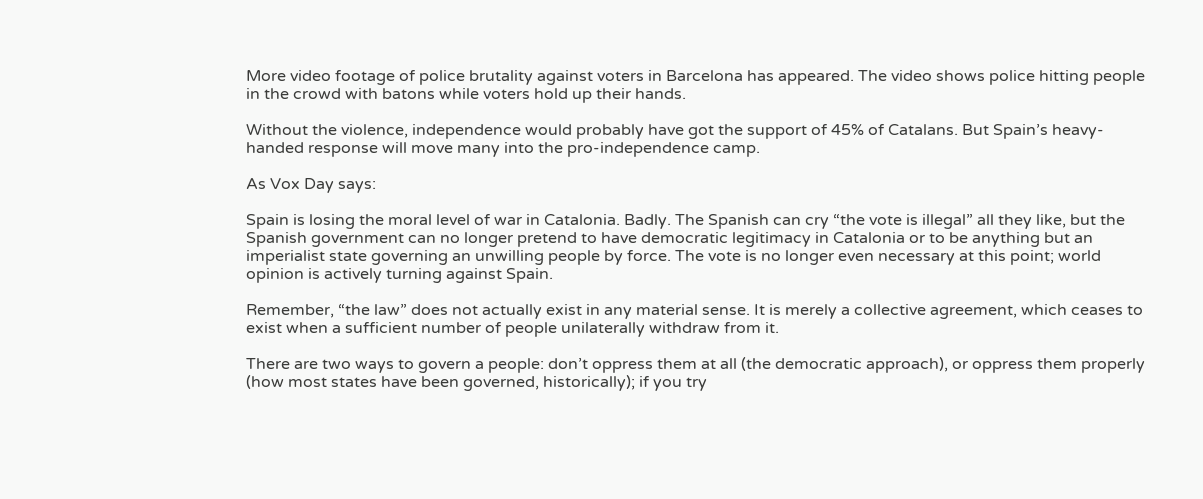More video footage of police brutality against voters in Barcelona has appeared. The video shows police hitting people in the crowd with batons while voters hold up their hands.

Without the violence, independence would probably have got the support of 45% of Catalans. But Spain’s heavy-handed response will move many into the pro-independence camp.

As Vox Day says:

Spain is losing the moral level of war in Catalonia. Badly. The Spanish can cry “the vote is illegal” all they like, but the Spanish government can no longer pretend to have democratic legitimacy in Catalonia or to be anything but an imperialist state governing an unwilling people by force. The vote is no longer even necessary at this point; world opinion is actively turning against Spain.

Remember, “the law” does not actually exist in any material sense. It is merely a collective agreement, which ceases to exist when a sufficient number of people unilaterally withdraw from it.

There are two ways to govern a people: don’t oppress them at all (the democratic approach), or oppress them properly (how most states have been governed, historically); if you try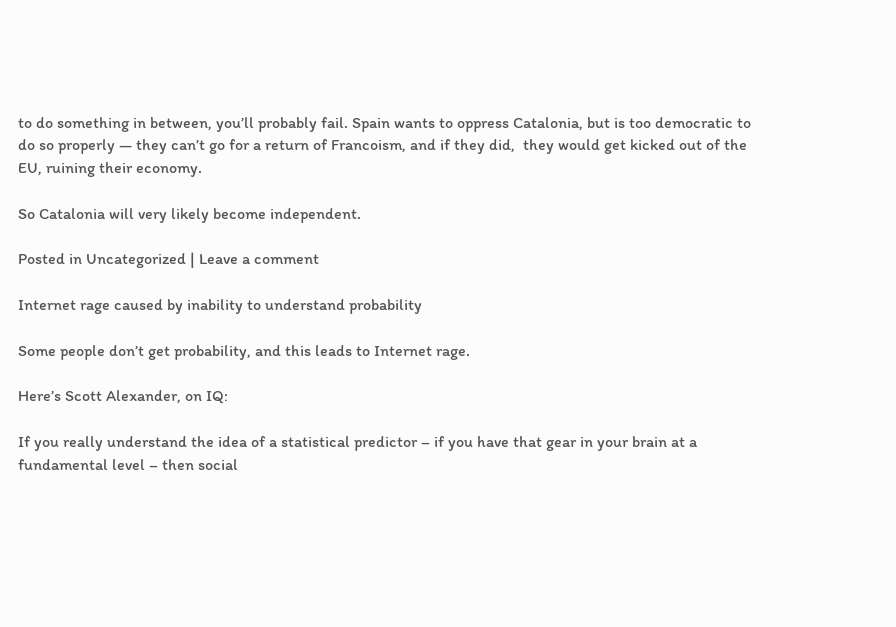to do something in between, you’ll probably fail. Spain wants to oppress Catalonia, but is too democratic to do so properly — they can’t go for a return of Francoism, and if they did,  they would get kicked out of the EU, ruining their economy.

So Catalonia will very likely become independent.

Posted in Uncategorized | Leave a comment

Internet rage caused by inability to understand probability

Some people don’t get probability, and this leads to Internet rage.

Here’s Scott Alexander, on IQ:

If you really understand the idea of a statistical predictor – if you have that gear in your brain at a fundamental level – then social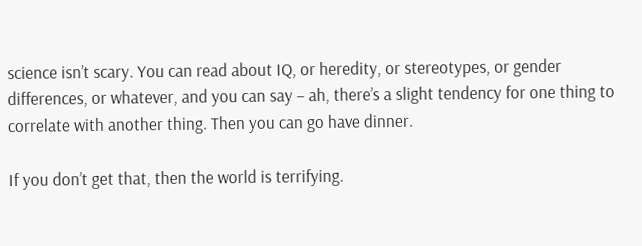science isn’t scary. You can read about IQ, or heredity, or stereotypes, or gender differences, or whatever, and you can say – ah, there’s a slight tendency for one thing to correlate with another thing. Then you can go have dinner.

If you don’t get that, then the world is terrifying.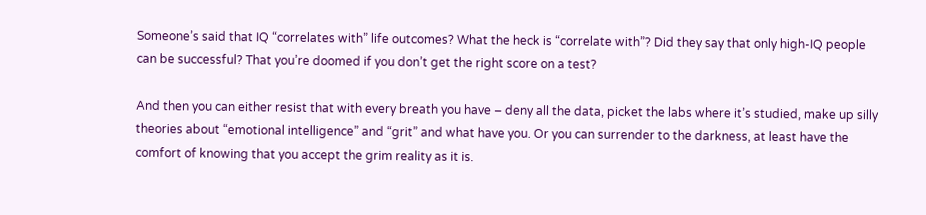Someone’s said that IQ “correlates with” life outcomes? What the heck is “correlate with”? Did they say that only high-IQ people can be successful? That you’re doomed if you don’t get the right score on a test?

And then you can either resist that with every breath you have – deny all the data, picket the labs where it’s studied, make up silly theories about “emotional intelligence” and “grit” and what have you. Or you can surrender to the darkness, at least have the comfort of knowing that you accept the grim reality as it is.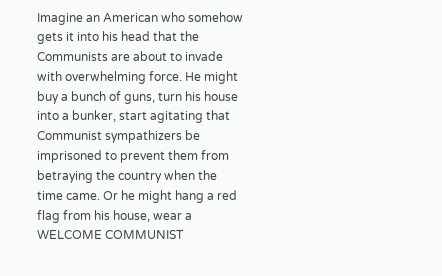Imagine an American who somehow gets it into his head that the Communists are about to invade with overwhelming force. He might buy a bunch of guns, turn his house into a bunker, start agitating that Communist sympathizers be imprisoned to prevent them from betraying the country when the time came. Or he might hang a red flag from his house, wear a WELCOME COMMUNIST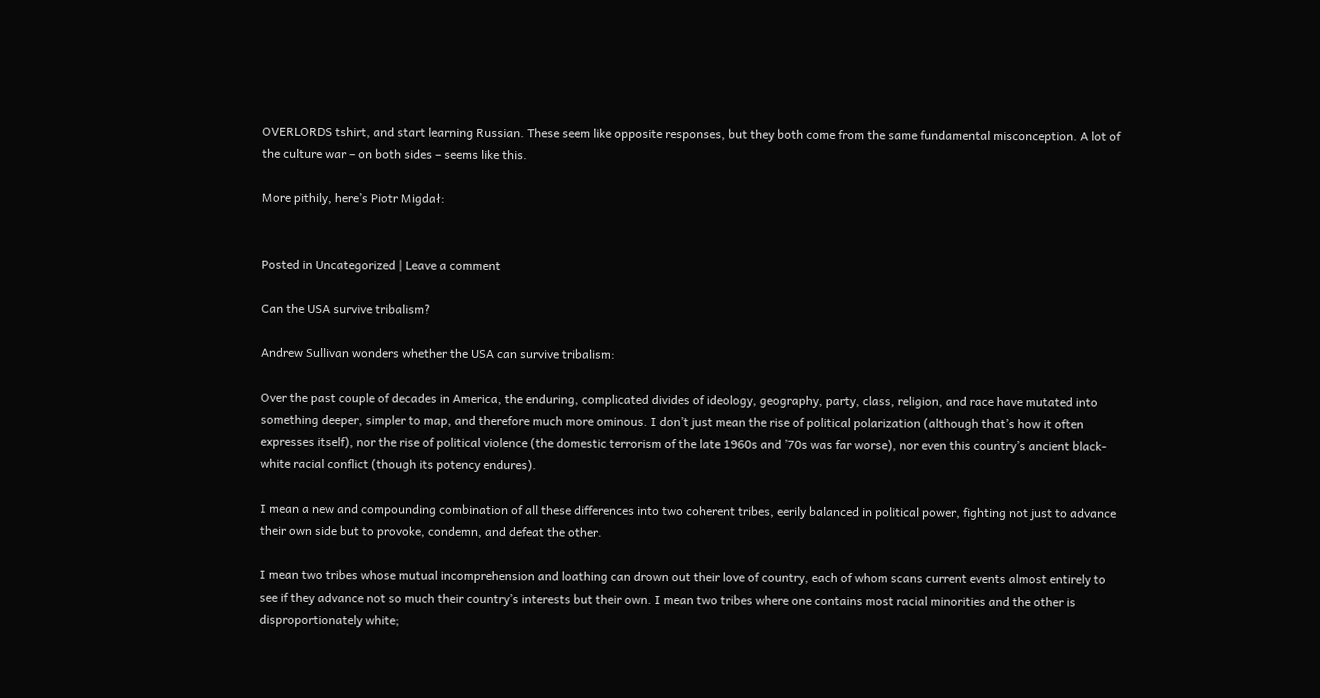OVERLORDS tshirt, and start learning Russian. These seem like opposite responses, but they both come from the same fundamental misconception. A lot of the culture war – on both sides – seems like this.

More pithily, here’s Piotr Migdał:


Posted in Uncategorized | Leave a comment

Can the USA survive tribalism?

Andrew Sullivan wonders whether the USA can survive tribalism:

Over the past couple of decades in America, the enduring, complicated divides of ideology, geography, party, class, religion, and race have mutated into something deeper, simpler to map, and therefore much more ominous. I don’t just mean the rise of political polarization (although that’s how it often expresses itself), nor the rise of political violence (the domestic terrorism of the late 1960s and ’70s was far worse), nor even this country’s ancient black-white racial conflict (though its potency endures).

I mean a new and compounding combination of all these differences into two coherent tribes, eerily balanced in political power, fighting not just to advance their own side but to provoke, condemn, and defeat the other.

I mean two tribes whose mutual incomprehension and loathing can drown out their love of country, each of whom scans current events almost entirely to see if they advance not so much their country’s interests but their own. I mean two tribes where one contains most racial minorities and the other is disproportionately white;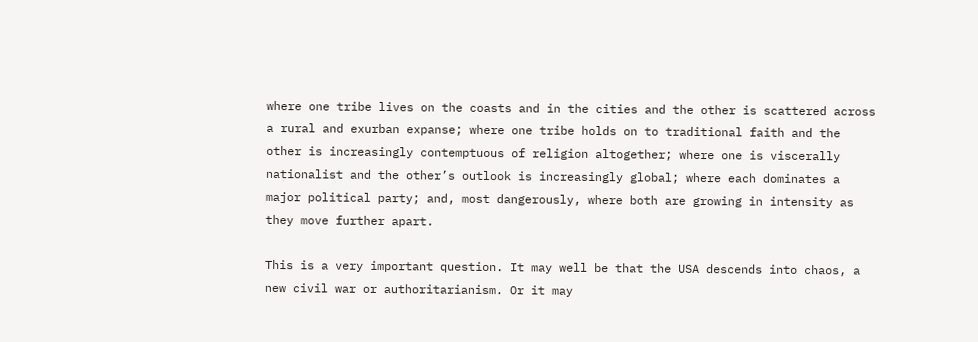where one tribe lives on the coasts and in the cities and the other is scattered across a rural and exurban expanse; where one tribe holds on to traditional faith and the other is increasingly contemptuous of religion altogether; where one is viscerally nationalist and the other’s outlook is increasingly global; where each dominates a major political party; and, most dangerously, where both are growing in intensity as they move further apart.

This is a very important question. It may well be that the USA descends into chaos, a new civil war or authoritarianism. Or it may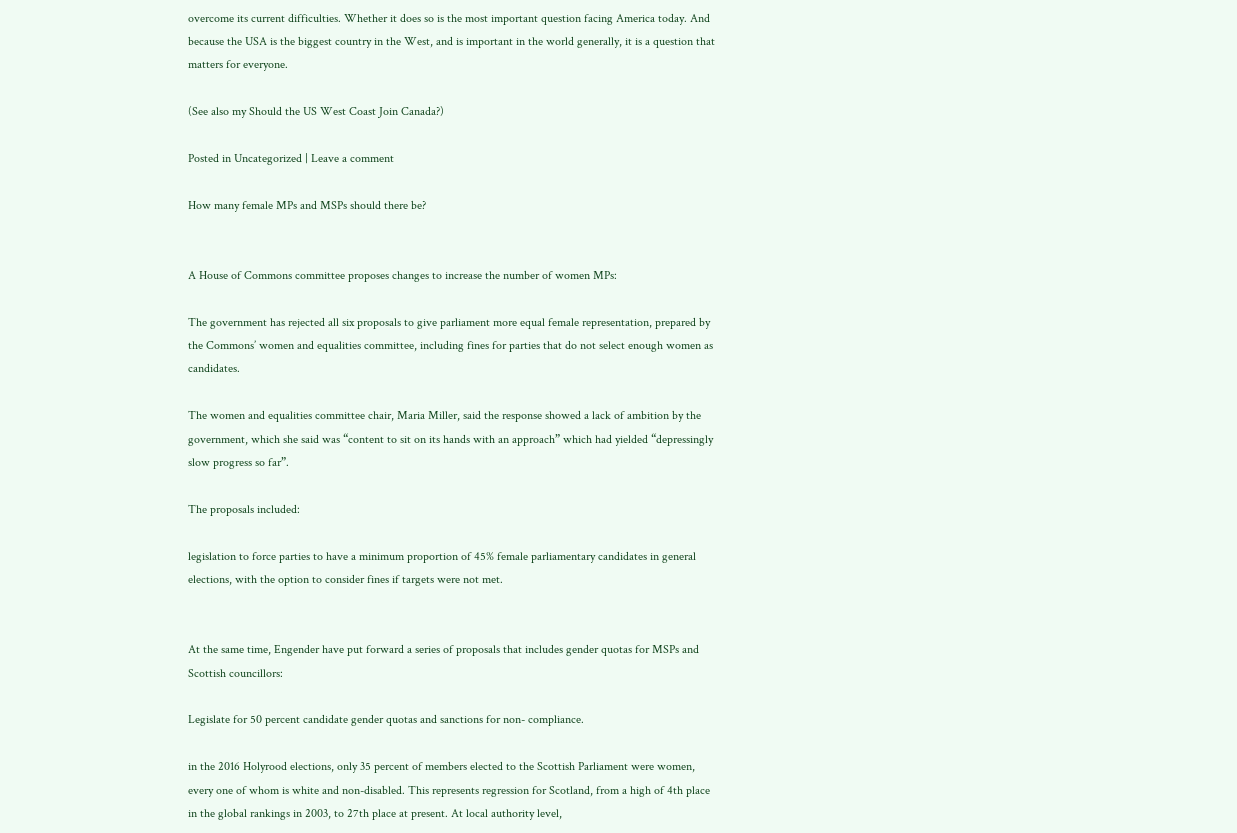overcome its current difficulties. Whether it does so is the most important question facing America today. And because the USA is the biggest country in the West, and is important in the world generally, it is a question that matters for everyone.

(See also my Should the US West Coast Join Canada?)

Posted in Uncategorized | Leave a comment

How many female MPs and MSPs should there be?


A House of Commons committee proposes changes to increase the number of women MPs:

The government has rejected all six proposals to give parliament more equal female representation, prepared by the Commons’ women and equalities committee, including fines for parties that do not select enough women as candidates.

The women and equalities committee chair, Maria Miller, said the response showed a lack of ambition by the government, which she said was “content to sit on its hands with an approach” which had yielded “depressingly slow progress so far”.

The proposals included:

legislation to force parties to have a minimum proportion of 45% female parliamentary candidates in general elections, with the option to consider fines if targets were not met.


At the same time, Engender have put forward a series of proposals that includes gender quotas for MSPs and Scottish councillors:

Legislate for 50 percent candidate gender quotas and sanctions for non- compliance.

in the 2016 Holyrood elections, only 35 percent of members elected to the Scottish Parliament were women, every one of whom is white and non-disabled. This represents regression for Scotland, from a high of 4th place in the global rankings in 2003, to 27th place at present. At local authority level,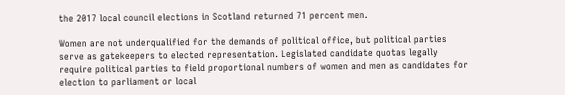the 2017 local council elections in Scotland returned 71 percent men.

Women are not underqualified for the demands of political office, but political parties serve as gatekeepers to elected representation. Legislated candidate quotas legally require political parties to field proportional numbers of women and men as candidates for election to parliament or local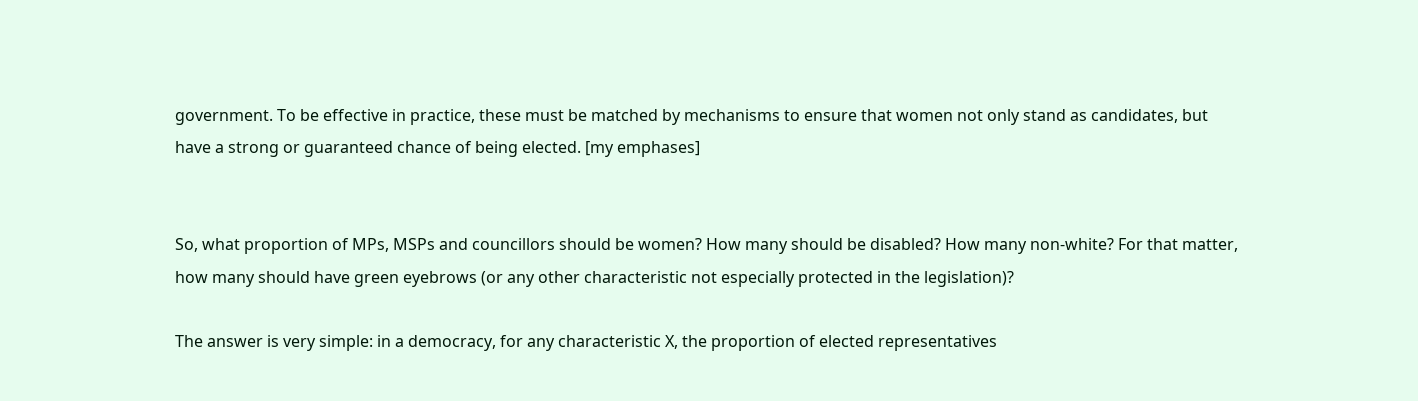government. To be effective in practice, these must be matched by mechanisms to ensure that women not only stand as candidates, but have a strong or guaranteed chance of being elected. [my emphases]


So, what proportion of MPs, MSPs and councillors should be women? How many should be disabled? How many non-white? For that matter, how many should have green eyebrows (or any other characteristic not especially protected in the legislation)?

The answer is very simple: in a democracy, for any characteristic X, the proportion of elected representatives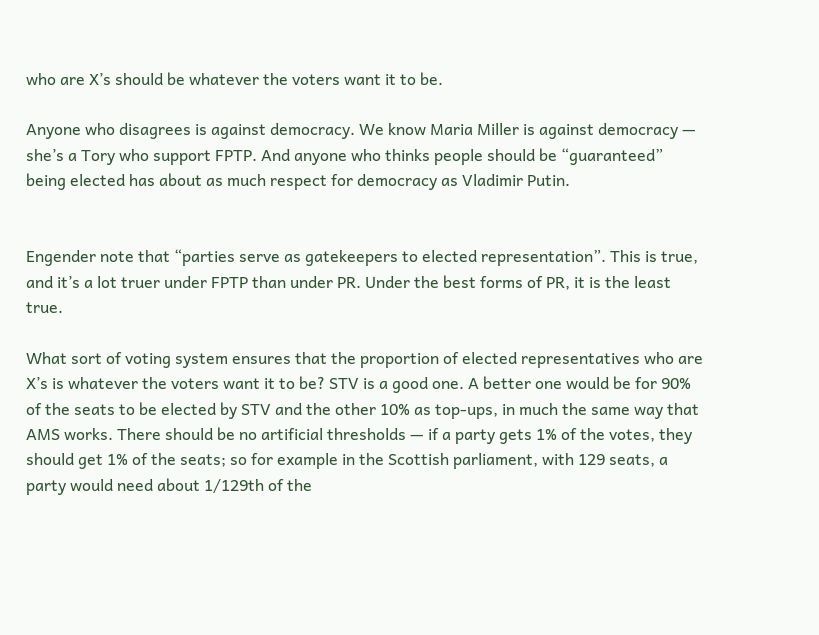who are X’s should be whatever the voters want it to be.

Anyone who disagrees is against democracy. We know Maria Miller is against democracy — she’s a Tory who support FPTP. And anyone who thinks people should be “guaranteed” being elected has about as much respect for democracy as Vladimir Putin.


Engender note that “parties serve as gatekeepers to elected representation”. This is true, and it’s a lot truer under FPTP than under PR. Under the best forms of PR, it is the least true.

What sort of voting system ensures that the proportion of elected representatives who are X’s is whatever the voters want it to be? STV is a good one. A better one would be for 90% of the seats to be elected by STV and the other 10% as top-ups, in much the same way that AMS works. There should be no artificial thresholds — if a party gets 1% of the votes, they should get 1% of the seats; so for example in the Scottish parliament, with 129 seats, a party would need about 1/129th of the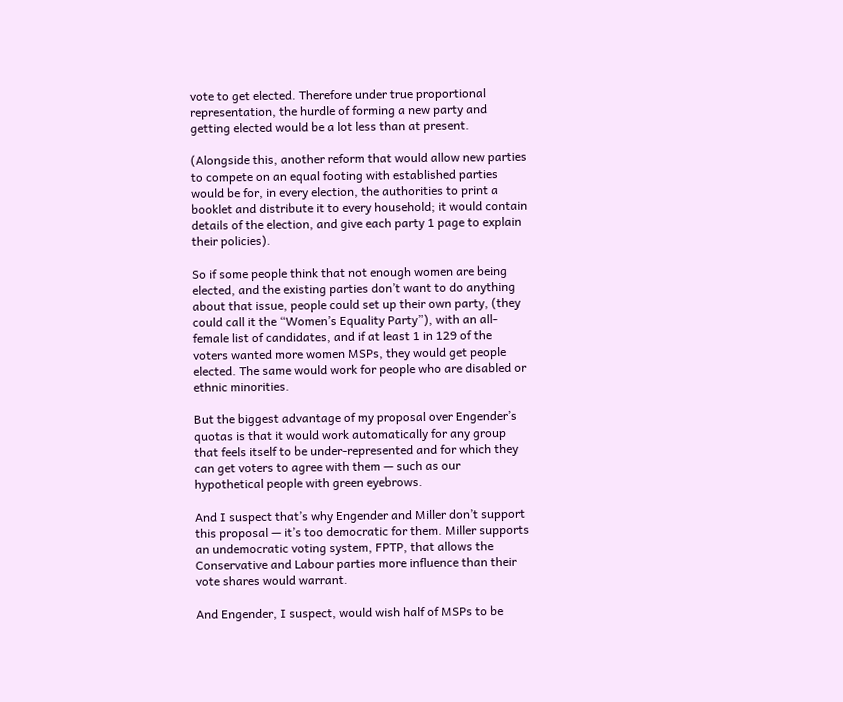vote to get elected. Therefore under true proportional representation, the hurdle of forming a new party and getting elected would be a lot less than at present.

(Alongside this, another reform that would allow new parties to compete on an equal footing with established parties would be for, in every election, the authorities to print a booklet and distribute it to every household; it would contain details of the election, and give each party 1 page to explain their policies).

So if some people think that not enough women are being elected, and the existing parties don’t want to do anything about that issue, people could set up their own party, (they could call it the “Women’s Equality Party”), with an all-female list of candidates, and if at least 1 in 129 of the voters wanted more women MSPs, they would get people elected. The same would work for people who are disabled or ethnic minorities.

But the biggest advantage of my proposal over Engender’s quotas is that it would work automatically for any group that feels itself to be under-represented and for which they can get voters to agree with them — such as our hypothetical people with green eyebrows.

And I suspect that’s why Engender and Miller don’t support this proposal — it’s too democratic for them. Miller supports an undemocratic voting system, FPTP, that allows the Conservative and Labour parties more influence than their vote shares would warrant.

And Engender, I suspect, would wish half of MSPs to be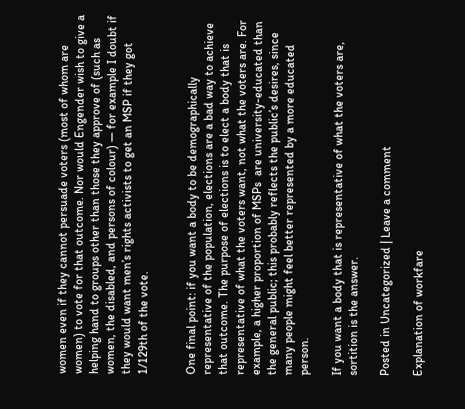women even if they cannot persuade voters (most of whom are women) to vote for that outcome. Nor would Engender wish to give a helping hand to groups other than those they approve of (such as women, the disabled, and persons of colour) — for example I doubt if they would want men’s rights activists to get an MSP if they got 1/129th of the vote.


One final point: if you want a body to be demographically representative of the population, elections are a bad way to achieve that outcome. The purpose of elections is to elect a body that is representative of what the voters want, not what the voters are. For example, a higher proportion of MSPs  are university-educated than the general public; this probably reflects the public’s desires, since many people might feel better represented by a more educated person.

If you want a body that is representative of what the voters are, sortition is the answer.

Posted in Uncategorized | Leave a comment

Explanation of workfare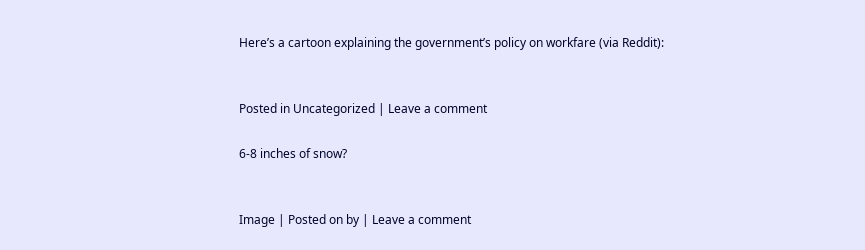Here’s a cartoon explaining the government’s policy on workfare (via Reddit):


Posted in Uncategorized | Leave a comment

6-8 inches of snow?


Image | Posted on by | Leave a comment